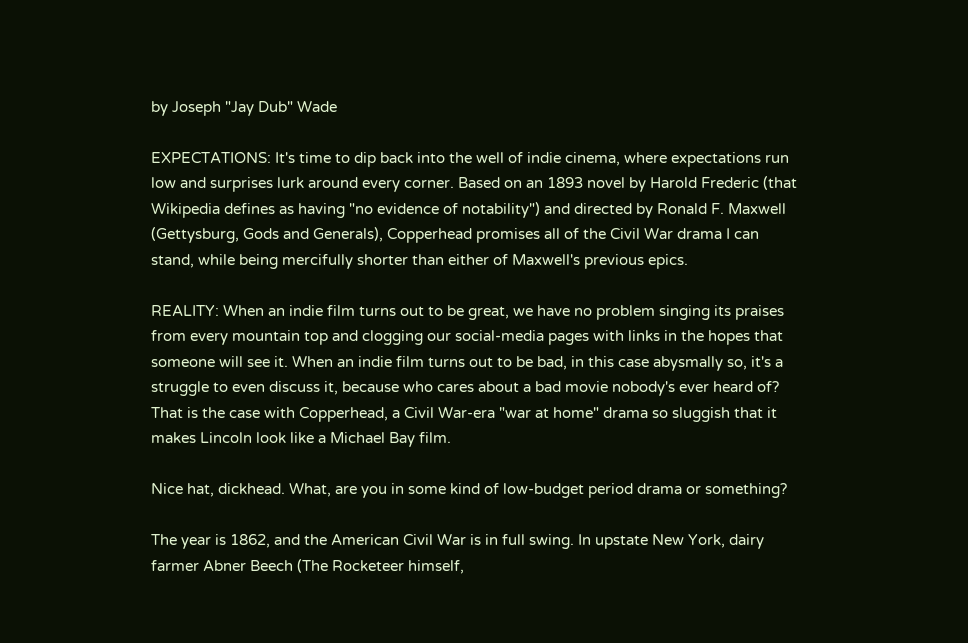by Joseph "Jay Dub" Wade

EXPECTATIONS: It's time to dip back into the well of indie cinema, where expectations run low and surprises lurk around every corner. Based on an 1893 novel by Harold Frederic (that Wikipedia defines as having "no evidence of notability") and directed by Ronald F. Maxwell (Gettysburg, Gods and Generals), Copperhead promises all of the Civil War drama I can stand, while being mercifully shorter than either of Maxwell's previous epics.

REALITY: When an indie film turns out to be great, we have no problem singing its praises from every mountain top and clogging our social-media pages with links in the hopes that someone will see it. When an indie film turns out to be bad, in this case abysmally so, it's a struggle to even discuss it, because who cares about a bad movie nobody's ever heard of? That is the case with Copperhead, a Civil War-era "war at home" drama so sluggish that it makes Lincoln look like a Michael Bay film.

Nice hat, dickhead. What, are you in some kind of low-budget period drama or something?

The year is 1862, and the American Civil War is in full swing. In upstate New York, dairy farmer Abner Beech (The Rocketeer himself,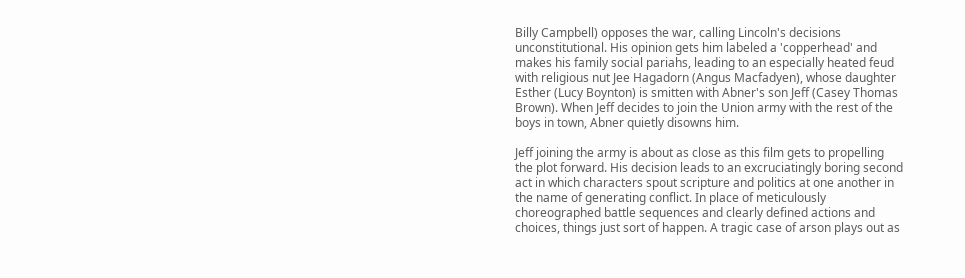Billy Campbell) opposes the war, calling Lincoln's decisions unconstitutional. His opinion gets him labeled a 'copperhead' and makes his family social pariahs, leading to an especially heated feud with religious nut Jee Hagadorn (Angus Macfadyen), whose daughter Esther (Lucy Boynton) is smitten with Abner's son Jeff (Casey Thomas Brown). When Jeff decides to join the Union army with the rest of the boys in town, Abner quietly disowns him.

Jeff joining the army is about as close as this film gets to propelling the plot forward. His decision leads to an excruciatingly boring second act in which characters spout scripture and politics at one another in the name of generating conflict. In place of meticulously choreographed battle sequences and clearly defined actions and choices, things just sort of happen. A tragic case of arson plays out as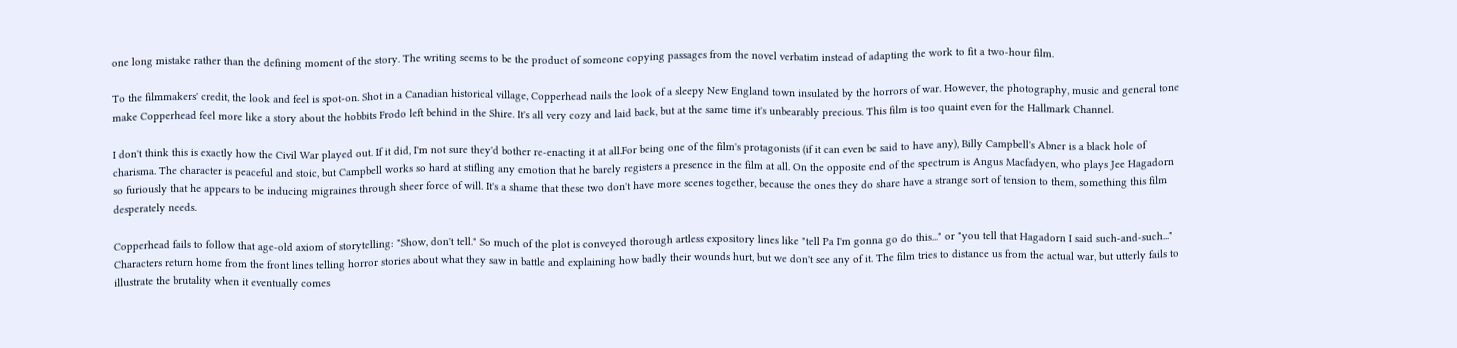one long mistake rather than the defining moment of the story. The writing seems to be the product of someone copying passages from the novel verbatim instead of adapting the work to fit a two-hour film.

To the filmmakers' credit, the look and feel is spot-on. Shot in a Canadian historical village, Copperhead nails the look of a sleepy New England town insulated by the horrors of war. However, the photography, music and general tone make Copperhead feel more like a story about the hobbits Frodo left behind in the Shire. It's all very cozy and laid back, but at the same time it's unbearably precious. This film is too quaint even for the Hallmark Channel.

I don't think this is exactly how the Civil War played out. If it did, I'm not sure they'd bother re-enacting it at all.For being one of the film's protagonists (if it can even be said to have any), Billy Campbell's Abner is a black hole of charisma. The character is peaceful and stoic, but Campbell works so hard at stifling any emotion that he barely registers a presence in the film at all. On the opposite end of the spectrum is Angus Macfadyen, who plays Jee Hagadorn so furiously that he appears to be inducing migraines through sheer force of will. It's a shame that these two don't have more scenes together, because the ones they do share have a strange sort of tension to them, something this film desperately needs.

Copperhead fails to follow that age-old axiom of storytelling: "Show, don't tell." So much of the plot is conveyed thorough artless expository lines like "tell Pa I'm gonna go do this..." or "you tell that Hagadorn I said such-and-such..." Characters return home from the front lines telling horror stories about what they saw in battle and explaining how badly their wounds hurt, but we don't see any of it. The film tries to distance us from the actual war, but utterly fails to illustrate the brutality when it eventually comes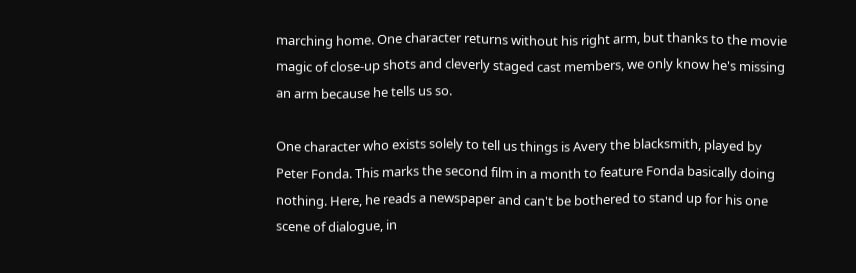marching home. One character returns without his right arm, but thanks to the movie magic of close-up shots and cleverly staged cast members, we only know he's missing an arm because he tells us so.

One character who exists solely to tell us things is Avery the blacksmith, played by Peter Fonda. This marks the second film in a month to feature Fonda basically doing nothing. Here, he reads a newspaper and can't be bothered to stand up for his one scene of dialogue, in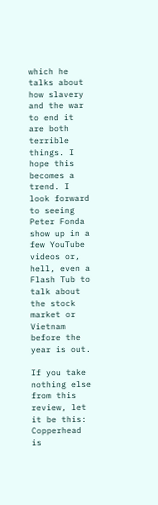which he talks about how slavery and the war to end it are both terrible things. I hope this becomes a trend. I look forward to seeing Peter Fonda show up in a few YouTube videos or, hell, even a Flash Tub to talk about the stock market or Vietnam before the year is out.

If you take nothing else from this review, let it be this: Copperhead is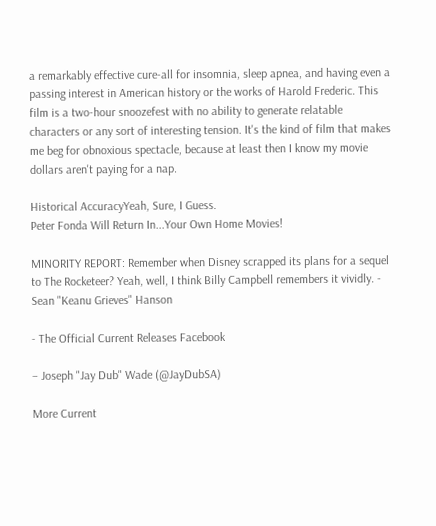a remarkably effective cure-all for insomnia, sleep apnea, and having even a passing interest in American history or the works of Harold Frederic. This film is a two-hour snoozefest with no ability to generate relatable characters or any sort of interesting tension. It's the kind of film that makes me beg for obnoxious spectacle, because at least then I know my movie dollars aren't paying for a nap.

Historical AccuracyYeah, Sure, I Guess.
Peter Fonda Will Return In...Your Own Home Movies!

MINORITY REPORT: Remember when Disney scrapped its plans for a sequel to The Rocketeer? Yeah, well, I think Billy Campbell remembers it vividly. - Sean "Keanu Grieves" Hanson

- The Official Current Releases Facebook

– Joseph "Jay Dub" Wade (@JayDubSA)

More Current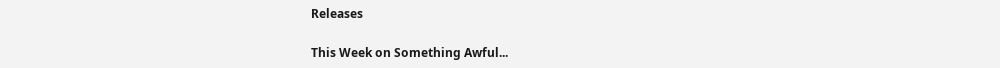Releases

This Week on Something Awful...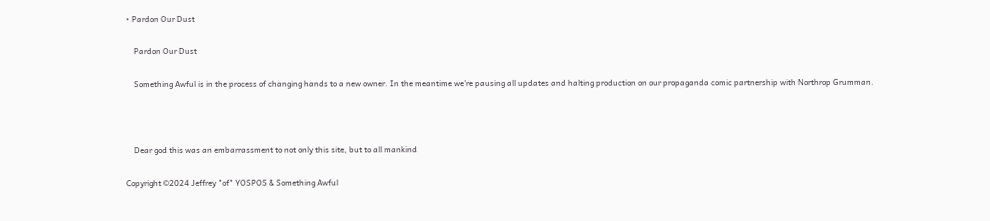• Pardon Our Dust

    Pardon Our Dust

    Something Awful is in the process of changing hands to a new owner. In the meantime we're pausing all updates and halting production on our propaganda comic partnership with Northrop Grumman.



    Dear god this was an embarrassment to not only this site, but to all mankind

Copyright ©2024 Jeffrey "of" YOSPOS & Something Awful